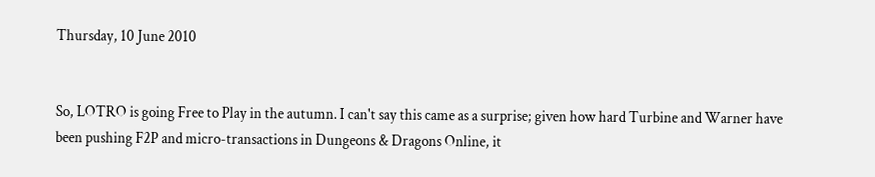Thursday, 10 June 2010


So, LOTRO is going Free to Play in the autumn. I can't say this came as a surprise; given how hard Turbine and Warner have been pushing F2P and micro-transactions in Dungeons & Dragons Online, it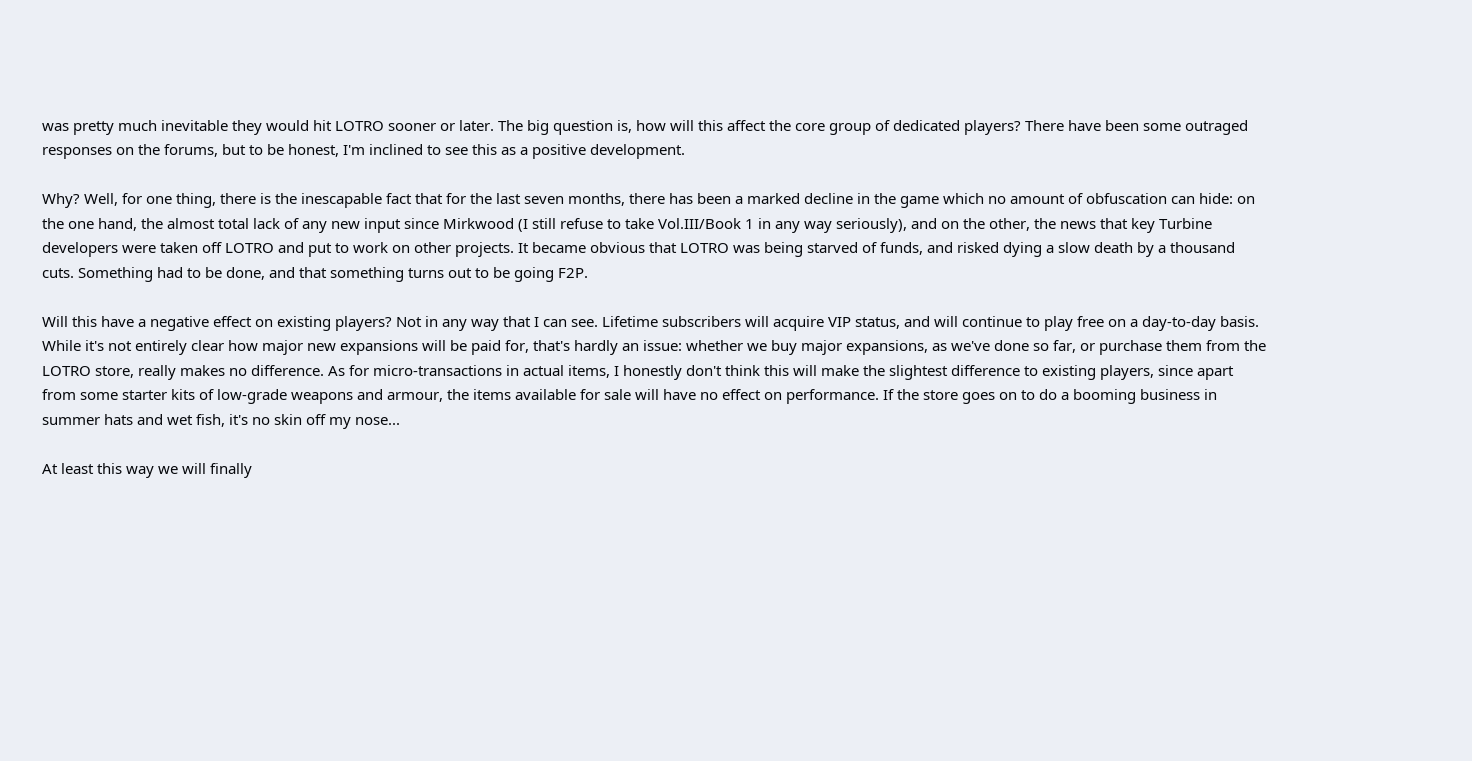was pretty much inevitable they would hit LOTRO sooner or later. The big question is, how will this affect the core group of dedicated players? There have been some outraged responses on the forums, but to be honest, I'm inclined to see this as a positive development.

Why? Well, for one thing, there is the inescapable fact that for the last seven months, there has been a marked decline in the game which no amount of obfuscation can hide: on the one hand, the almost total lack of any new input since Mirkwood (I still refuse to take Vol.III/Book 1 in any way seriously), and on the other, the news that key Turbine developers were taken off LOTRO and put to work on other projects. It became obvious that LOTRO was being starved of funds, and risked dying a slow death by a thousand cuts. Something had to be done, and that something turns out to be going F2P.

Will this have a negative effect on existing players? Not in any way that I can see. Lifetime subscribers will acquire VIP status, and will continue to play free on a day-to-day basis. While it's not entirely clear how major new expansions will be paid for, that's hardly an issue: whether we buy major expansions, as we've done so far, or purchase them from the LOTRO store, really makes no difference. As for micro-transactions in actual items, I honestly don't think this will make the slightest difference to existing players, since apart from some starter kits of low-grade weapons and armour, the items available for sale will have no effect on performance. If the store goes on to do a booming business in summer hats and wet fish, it's no skin off my nose...

At least this way we will finally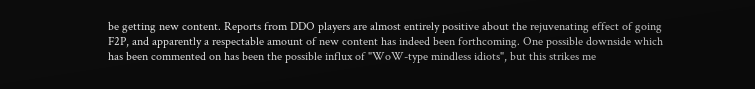be getting new content. Reports from DDO players are almost entirely positive about the rejuvenating effect of going F2P, and apparently a respectable amount of new content has indeed been forthcoming. One possible downside which has been commented on has been the possible influx of "WoW-type mindless idiots", but this strikes me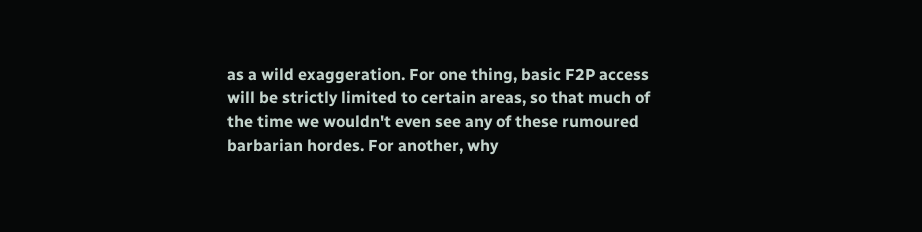as a wild exaggeration. For one thing, basic F2P access will be strictly limited to certain areas, so that much of the time we wouldn't even see any of these rumoured barbarian hordes. For another, why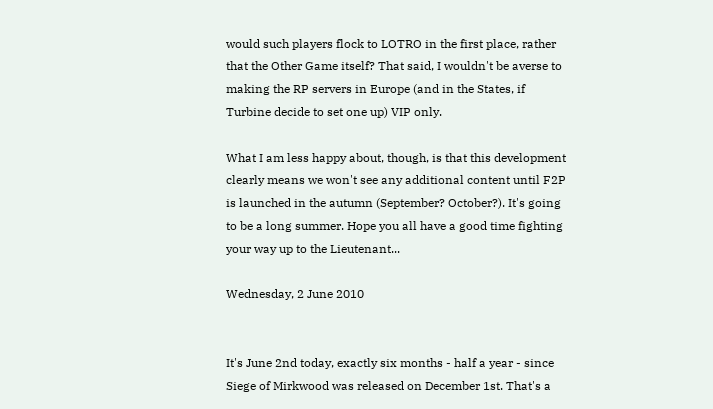would such players flock to LOTRO in the first place, rather that the Other Game itself? That said, I wouldn't be averse to making the RP servers in Europe (and in the States, if Turbine decide to set one up) VIP only.

What I am less happy about, though, is that this development clearly means we won't see any additional content until F2P is launched in the autumn (September? October?). It's going to be a long summer. Hope you all have a good time fighting your way up to the Lieutenant...

Wednesday, 2 June 2010


It's June 2nd today, exactly six months - half a year - since Siege of Mirkwood was released on December 1st. That's a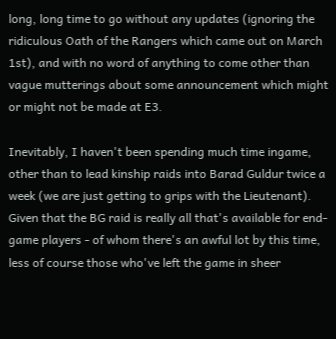long, long time to go without any updates (ignoring the ridiculous Oath of the Rangers which came out on March 1st), and with no word of anything to come other than vague mutterings about some announcement which might or might not be made at E3.

Inevitably, I haven't been spending much time ingame, other than to lead kinship raids into Barad Guldur twice a week (we are just getting to grips with the Lieutenant). Given that the BG raid is really all that's available for end-game players - of whom there's an awful lot by this time, less of course those who've left the game in sheer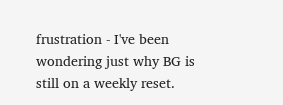frustration - I've been wondering just why BG is still on a weekly reset.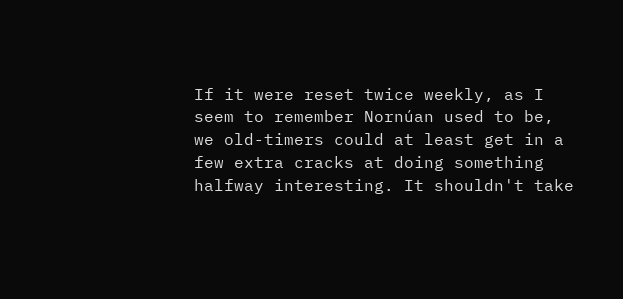If it were reset twice weekly, as I seem to remember Nornúan used to be, we old-timers could at least get in a few extra cracks at doing something halfway interesting. It shouldn't take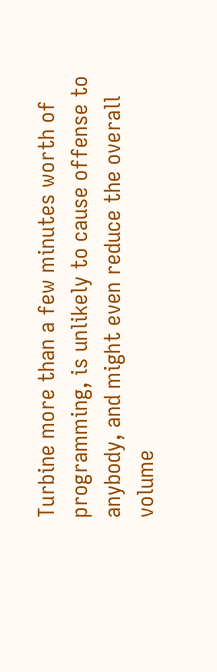Turbine more than a few minutes worth of programming, is unlikely to cause offense to anybody, and might even reduce the overall volume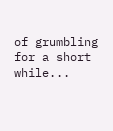of grumbling for a short while...